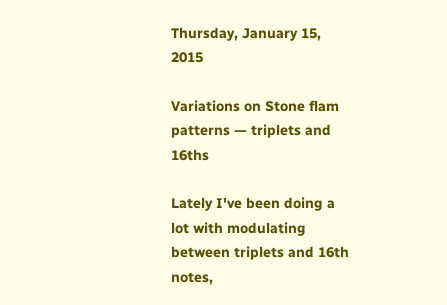Thursday, January 15, 2015

Variations on Stone flam patterns — triplets and 16ths

Lately I've been doing a lot with modulating between triplets and 16th notes,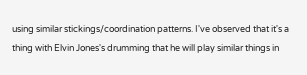using similar stickings/coordination patterns. I've observed that it's a thing with Elvin Jones's drumming that he will play similar things in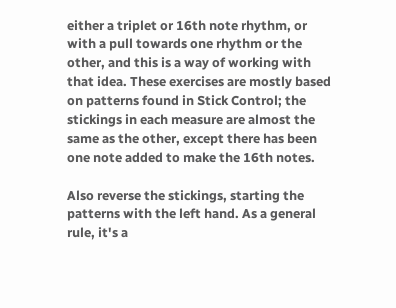either a triplet or 16th note rhythm, or with a pull towards one rhythm or the other, and this is a way of working with that idea. These exercises are mostly based on patterns found in Stick Control; the stickings in each measure are almost the same as the other, except there has been one note added to make the 16th notes.

Also reverse the stickings, starting the patterns with the left hand. As a general rule, it's a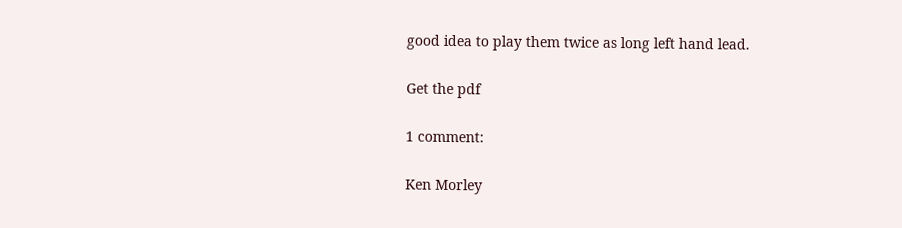good idea to play them twice as long left hand lead.

Get the pdf

1 comment:

Ken Morley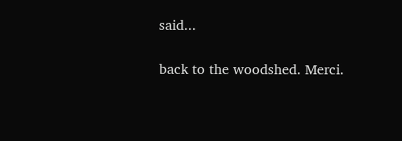said...

back to the woodshed. Merci.